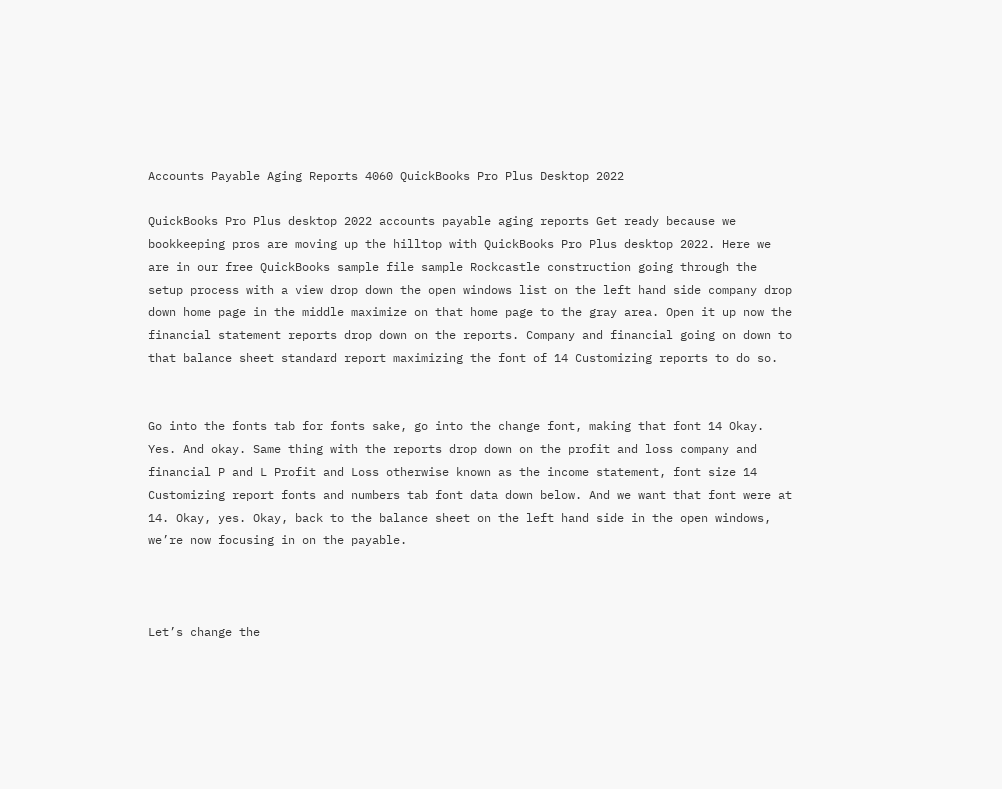Accounts Payable Aging Reports 4060 QuickBooks Pro Plus Desktop 2022

QuickBooks Pro Plus desktop 2022 accounts payable aging reports Get ready because we bookkeeping pros are moving up the hilltop with QuickBooks Pro Plus desktop 2022. Here we are in our free QuickBooks sample file sample Rockcastle construction going through the setup process with a view drop down the open windows list on the left hand side company drop down home page in the middle maximize on that home page to the gray area. Open it up now the financial statement reports drop down on the reports. Company and financial going on down to that balance sheet standard report maximizing the font of 14 Customizing reports to do so.


Go into the fonts tab for fonts sake, go into the change font, making that font 14 Okay. Yes. And okay. Same thing with the reports drop down on the profit and loss company and financial P and L Profit and Loss otherwise known as the income statement, font size 14 Customizing report fonts and numbers tab font data down below. And we want that font were at 14. Okay, yes. Okay, back to the balance sheet on the left hand side in the open windows, we’re now focusing in on the payable.



Let’s change the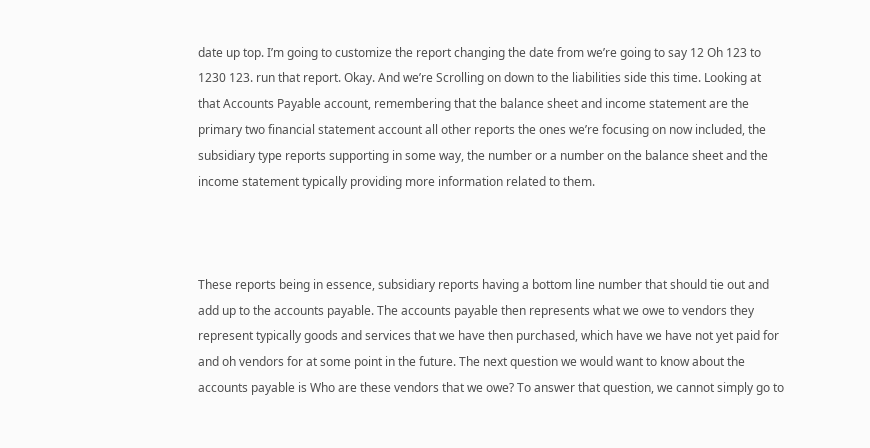date up top. I’m going to customize the report changing the date from we’re going to say 12 Oh 123 to 1230 123. run that report. Okay. And we’re Scrolling on down to the liabilities side this time. Looking at that Accounts Payable account, remembering that the balance sheet and income statement are the primary two financial statement account all other reports the ones we’re focusing on now included, the subsidiary type reports supporting in some way, the number or a number on the balance sheet and the income statement typically providing more information related to them.



These reports being in essence, subsidiary reports having a bottom line number that should tie out and add up to the accounts payable. The accounts payable then represents what we owe to vendors they represent typically goods and services that we have then purchased, which have we have not yet paid for and oh vendors for at some point in the future. The next question we would want to know about the accounts payable is Who are these vendors that we owe? To answer that question, we cannot simply go to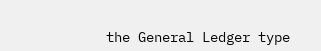the General Ledger type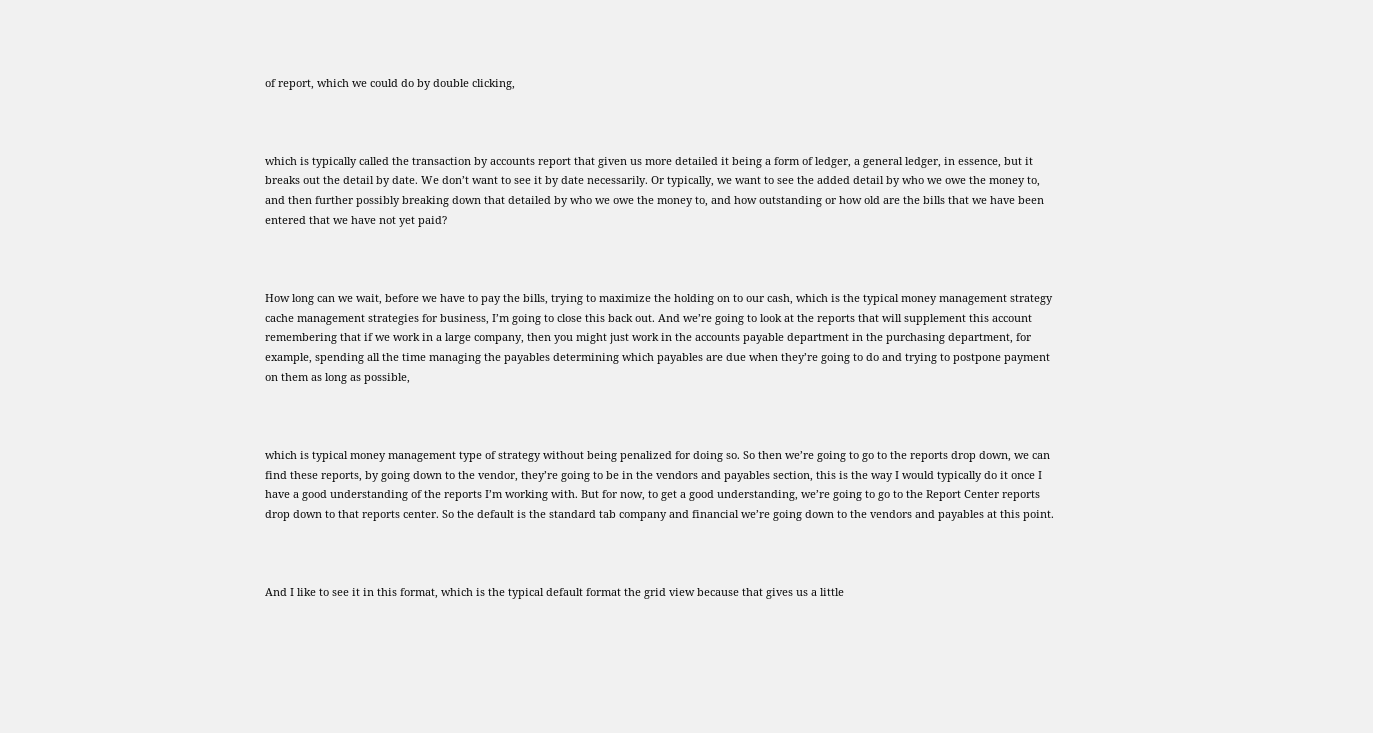of report, which we could do by double clicking,



which is typically called the transaction by accounts report that given us more detailed it being a form of ledger, a general ledger, in essence, but it breaks out the detail by date. We don’t want to see it by date necessarily. Or typically, we want to see the added detail by who we owe the money to, and then further possibly breaking down that detailed by who we owe the money to, and how outstanding or how old are the bills that we have been entered that we have not yet paid?



How long can we wait, before we have to pay the bills, trying to maximize the holding on to our cash, which is the typical money management strategy cache management strategies for business, I’m going to close this back out. And we’re going to look at the reports that will supplement this account remembering that if we work in a large company, then you might just work in the accounts payable department in the purchasing department, for example, spending all the time managing the payables determining which payables are due when they’re going to do and trying to postpone payment on them as long as possible,



which is typical money management type of strategy without being penalized for doing so. So then we’re going to go to the reports drop down, we can find these reports, by going down to the vendor, they’re going to be in the vendors and payables section, this is the way I would typically do it once I have a good understanding of the reports I’m working with. But for now, to get a good understanding, we’re going to go to the Report Center reports drop down to that reports center. So the default is the standard tab company and financial we’re going down to the vendors and payables at this point.



And I like to see it in this format, which is the typical default format the grid view because that gives us a little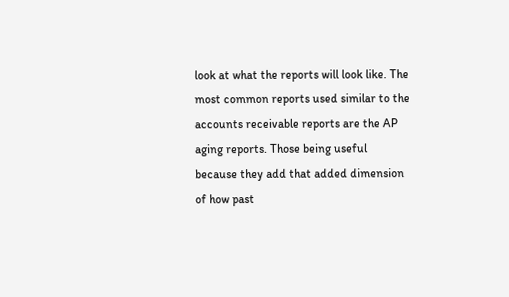look at what the reports will look like. The most common reports used similar to the accounts receivable reports are the AP aging reports. Those being useful because they add that added dimension of how past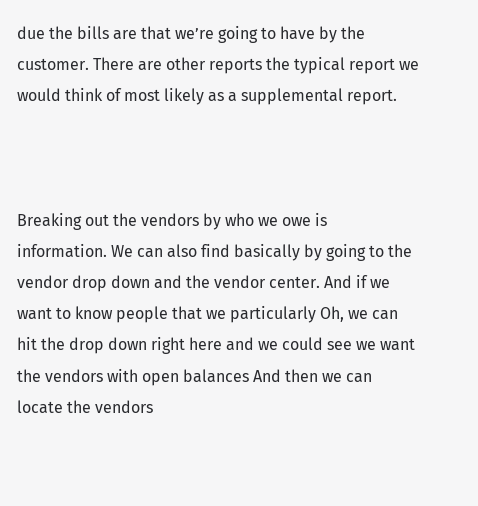due the bills are that we’re going to have by the customer. There are other reports the typical report we would think of most likely as a supplemental report.



Breaking out the vendors by who we owe is information. We can also find basically by going to the vendor drop down and the vendor center. And if we want to know people that we particularly Oh, we can hit the drop down right here and we could see we want the vendors with open balances And then we can locate the vendors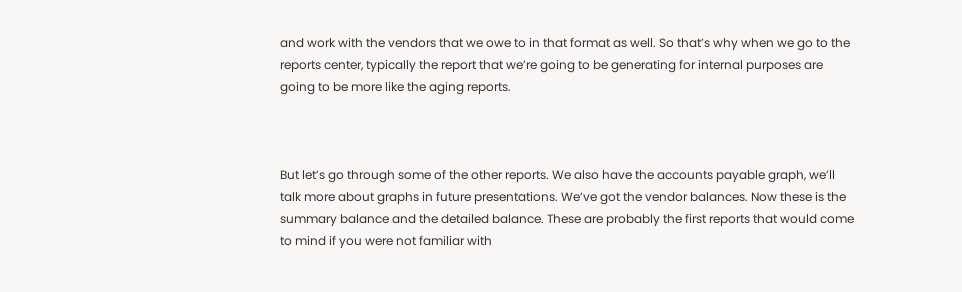and work with the vendors that we owe to in that format as well. So that’s why when we go to the reports center, typically the report that we’re going to be generating for internal purposes are going to be more like the aging reports.



But let’s go through some of the other reports. We also have the accounts payable graph, we’ll talk more about graphs in future presentations. We’ve got the vendor balances. Now these is the summary balance and the detailed balance. These are probably the first reports that would come to mind if you were not familiar with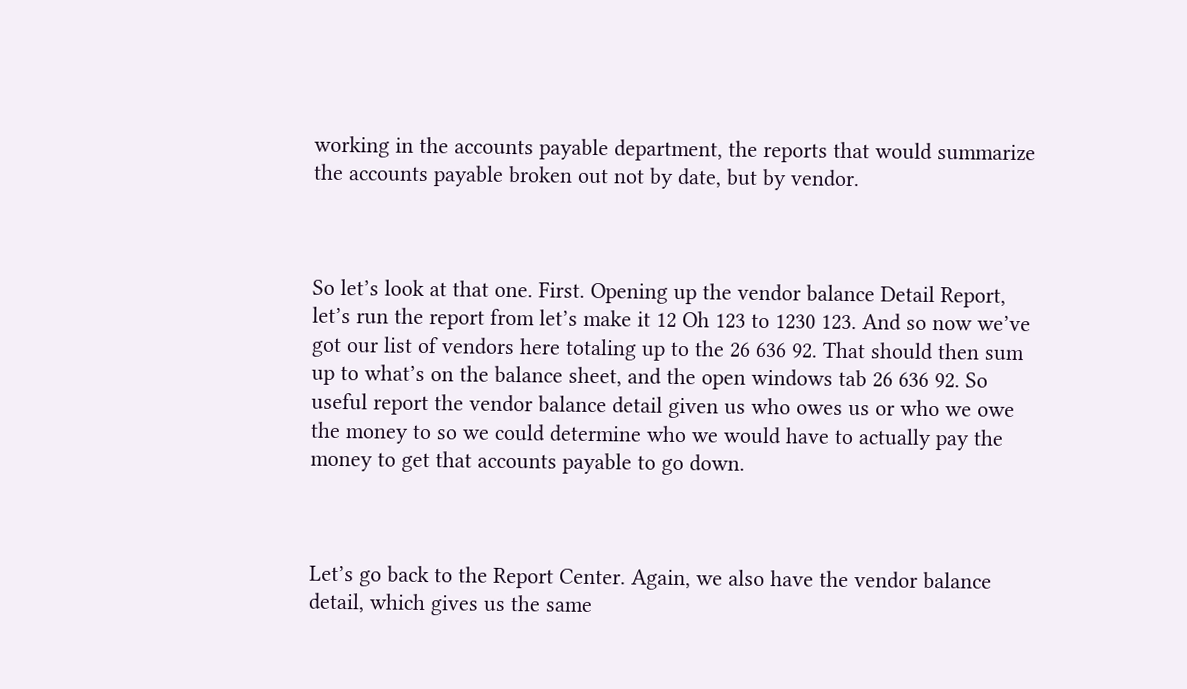working in the accounts payable department, the reports that would summarize the accounts payable broken out not by date, but by vendor.



So let’s look at that one. First. Opening up the vendor balance Detail Report, let’s run the report from let’s make it 12 Oh 123 to 1230 123. And so now we’ve got our list of vendors here totaling up to the 26 636 92. That should then sum up to what’s on the balance sheet, and the open windows tab 26 636 92. So useful report the vendor balance detail given us who owes us or who we owe the money to so we could determine who we would have to actually pay the money to get that accounts payable to go down.



Let’s go back to the Report Center. Again, we also have the vendor balance detail, which gives us the same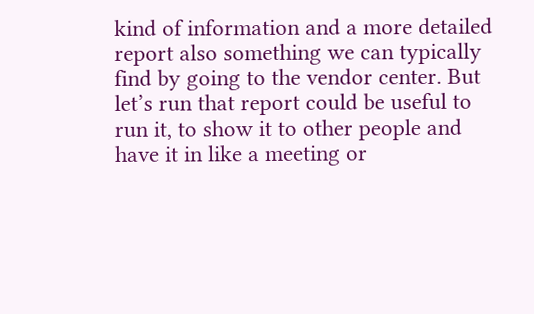kind of information and a more detailed report also something we can typically find by going to the vendor center. But let’s run that report could be useful to run it, to show it to other people and have it in like a meeting or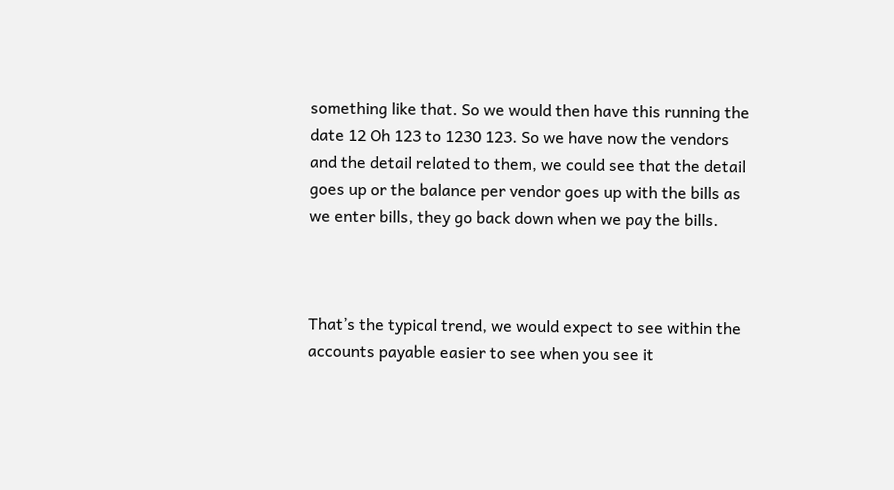something like that. So we would then have this running the date 12 Oh 123 to 1230 123. So we have now the vendors and the detail related to them, we could see that the detail goes up or the balance per vendor goes up with the bills as we enter bills, they go back down when we pay the bills.



That’s the typical trend, we would expect to see within the accounts payable easier to see when you see it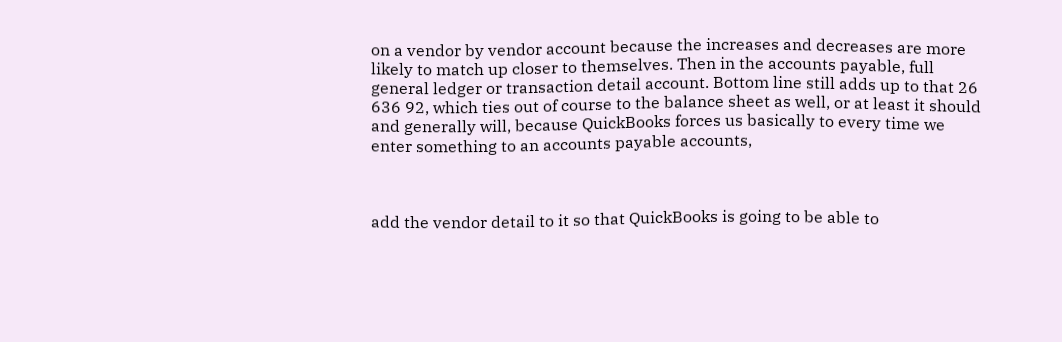on a vendor by vendor account because the increases and decreases are more likely to match up closer to themselves. Then in the accounts payable, full general ledger or transaction detail account. Bottom line still adds up to that 26 636 92, which ties out of course to the balance sheet as well, or at least it should and generally will, because QuickBooks forces us basically to every time we enter something to an accounts payable accounts,



add the vendor detail to it so that QuickBooks is going to be able to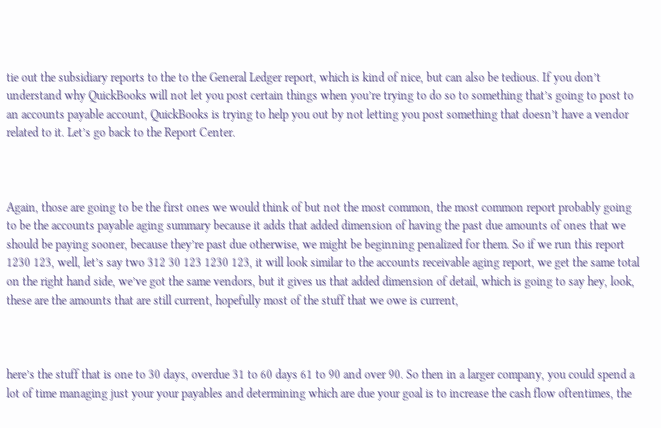tie out the subsidiary reports to the to the General Ledger report, which is kind of nice, but can also be tedious. If you don’t understand why QuickBooks will not let you post certain things when you’re trying to do so to something that’s going to post to an accounts payable account, QuickBooks is trying to help you out by not letting you post something that doesn’t have a vendor related to it. Let’s go back to the Report Center.



Again, those are going to be the first ones we would think of but not the most common, the most common report probably going to be the accounts payable aging summary because it adds that added dimension of having the past due amounts of ones that we should be paying sooner, because they’re past due otherwise, we might be beginning penalized for them. So if we run this report 1230 123, well, let’s say two 312 30 123 1230 123, it will look similar to the accounts receivable aging report, we get the same total on the right hand side, we’ve got the same vendors, but it gives us that added dimension of detail, which is going to say hey, look, these are the amounts that are still current, hopefully most of the stuff that we owe is current,



here’s the stuff that is one to 30 days, overdue 31 to 60 days 61 to 90 and over 90. So then in a larger company, you could spend a lot of time managing just your your payables and determining which are due your goal is to increase the cash flow oftentimes, the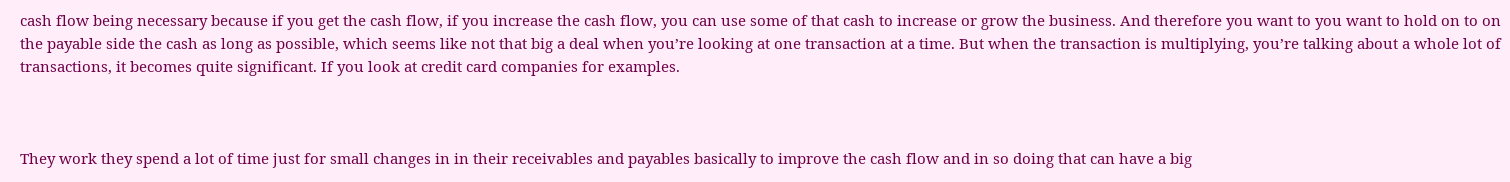cash flow being necessary because if you get the cash flow, if you increase the cash flow, you can use some of that cash to increase or grow the business. And therefore you want to you want to hold on to on the payable side the cash as long as possible, which seems like not that big a deal when you’re looking at one transaction at a time. But when the transaction is multiplying, you’re talking about a whole lot of transactions, it becomes quite significant. If you look at credit card companies for examples.



They work they spend a lot of time just for small changes in in their receivables and payables basically to improve the cash flow and in so doing that can have a big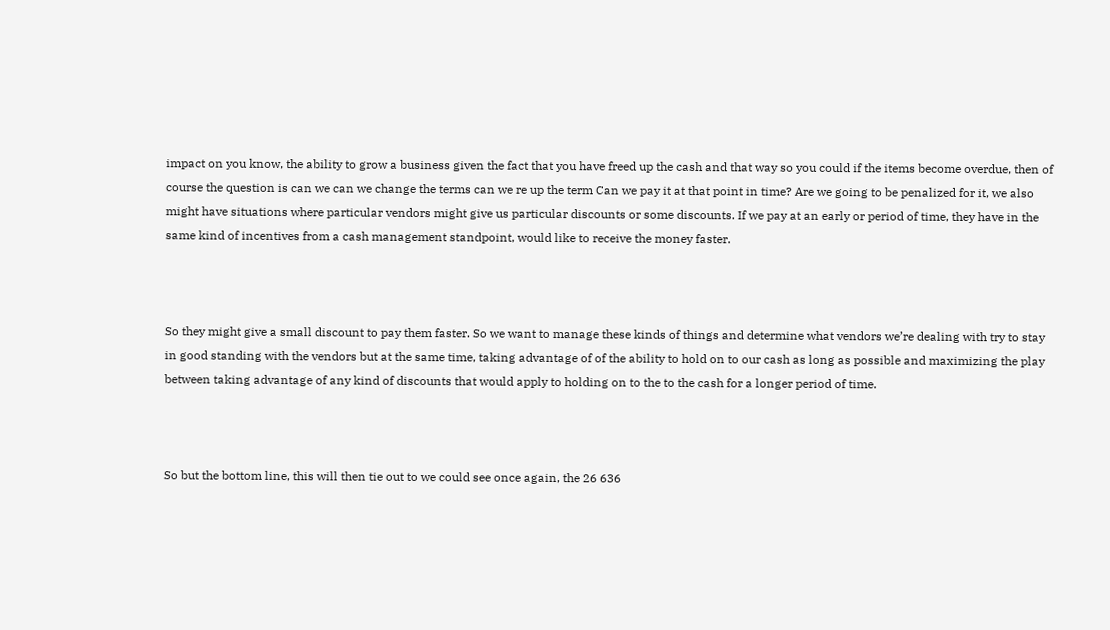impact on you know, the ability to grow a business given the fact that you have freed up the cash and that way so you could if the items become overdue, then of course the question is can we can we change the terms can we re up the term Can we pay it at that point in time? Are we going to be penalized for it, we also might have situations where particular vendors might give us particular discounts or some discounts. If we pay at an early or period of time, they have in the same kind of incentives from a cash management standpoint, would like to receive the money faster.



So they might give a small discount to pay them faster. So we want to manage these kinds of things and determine what vendors we’re dealing with try to stay in good standing with the vendors but at the same time, taking advantage of of the ability to hold on to our cash as long as possible and maximizing the play between taking advantage of any kind of discounts that would apply to holding on to the to the cash for a longer period of time.



So but the bottom line, this will then tie out to we could see once again, the 26 636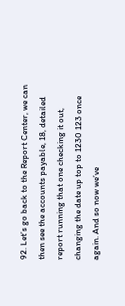92. Let’s go back to the Report Center, we can then see the accounts payable, 18, detailed report running that one checking it out, changing the date up top to 1230 123 once again. And so now we’ve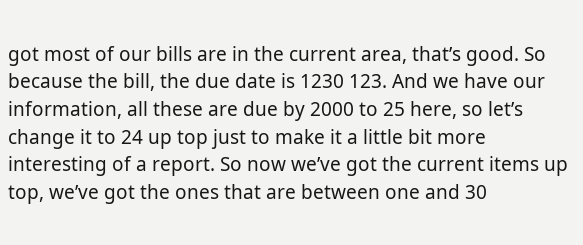got most of our bills are in the current area, that’s good. So because the bill, the due date is 1230 123. And we have our information, all these are due by 2000 to 25 here, so let’s change it to 24 up top just to make it a little bit more interesting of a report. So now we’ve got the current items up top, we’ve got the ones that are between one and 30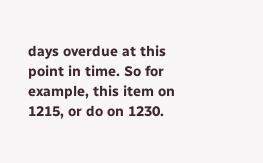days overdue at this point in time. So for example, this item on 1215, or do on 1230.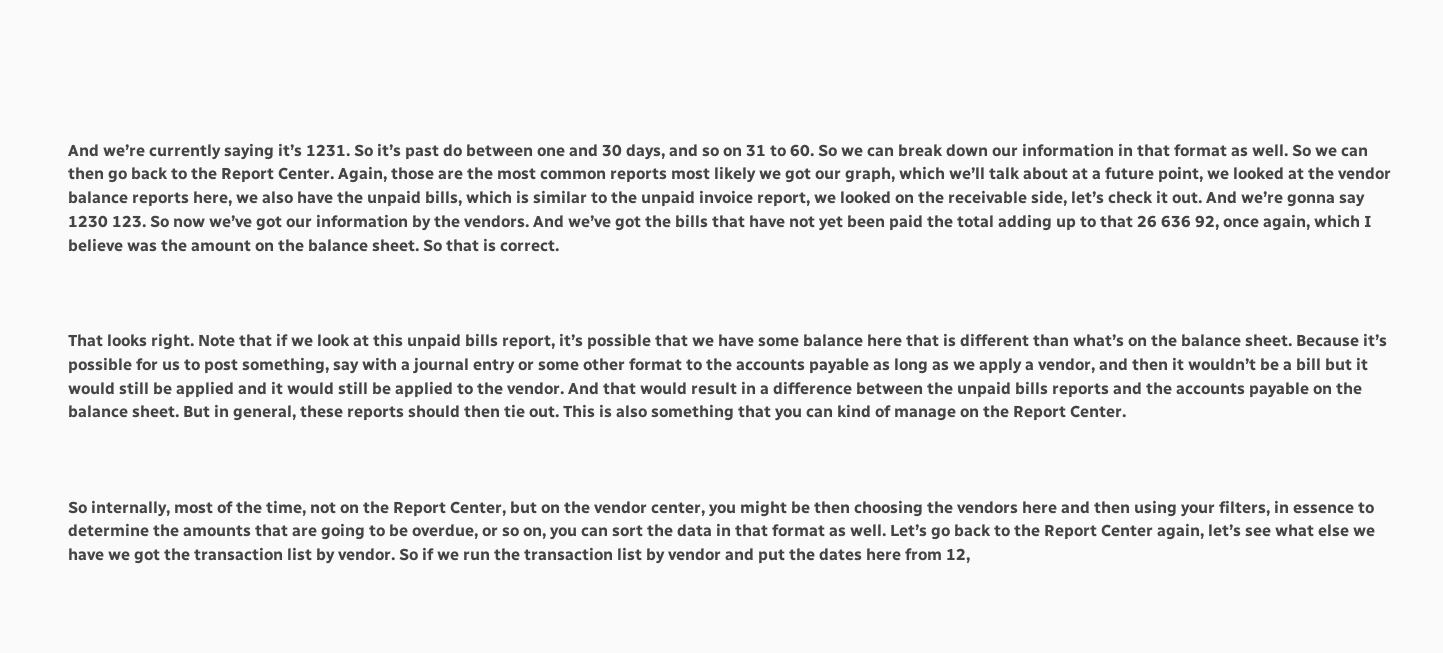And we’re currently saying it’s 1231. So it’s past do between one and 30 days, and so on 31 to 60. So we can break down our information in that format as well. So we can then go back to the Report Center. Again, those are the most common reports most likely we got our graph, which we’ll talk about at a future point, we looked at the vendor balance reports here, we also have the unpaid bills, which is similar to the unpaid invoice report, we looked on the receivable side, let’s check it out. And we’re gonna say 1230 123. So now we’ve got our information by the vendors. And we’ve got the bills that have not yet been paid the total adding up to that 26 636 92, once again, which I believe was the amount on the balance sheet. So that is correct.



That looks right. Note that if we look at this unpaid bills report, it’s possible that we have some balance here that is different than what’s on the balance sheet. Because it’s possible for us to post something, say with a journal entry or some other format to the accounts payable as long as we apply a vendor, and then it wouldn’t be a bill but it would still be applied and it would still be applied to the vendor. And that would result in a difference between the unpaid bills reports and the accounts payable on the balance sheet. But in general, these reports should then tie out. This is also something that you can kind of manage on the Report Center.



So internally, most of the time, not on the Report Center, but on the vendor center, you might be then choosing the vendors here and then using your filters, in essence to determine the amounts that are going to be overdue, or so on, you can sort the data in that format as well. Let’s go back to the Report Center again, let’s see what else we have we got the transaction list by vendor. So if we run the transaction list by vendor and put the dates here from 12,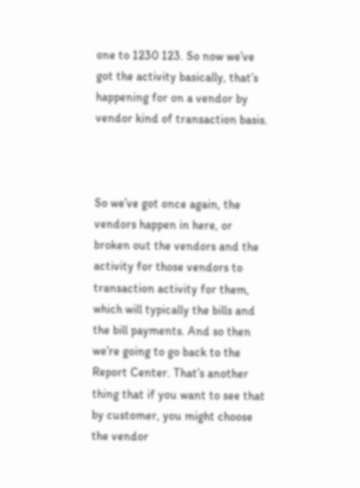one to 1230 123. So now we’ve got the activity basically, that’s happening for on a vendor by vendor kind of transaction basis.



So we’ve got once again, the vendors happen in here, or broken out the vendors and the activity for those vendors to transaction activity for them, which will typically the bills and the bill payments. And so then we’re going to go back to the Report Center. That’s another thing that if you want to see that by customer, you might choose the vendor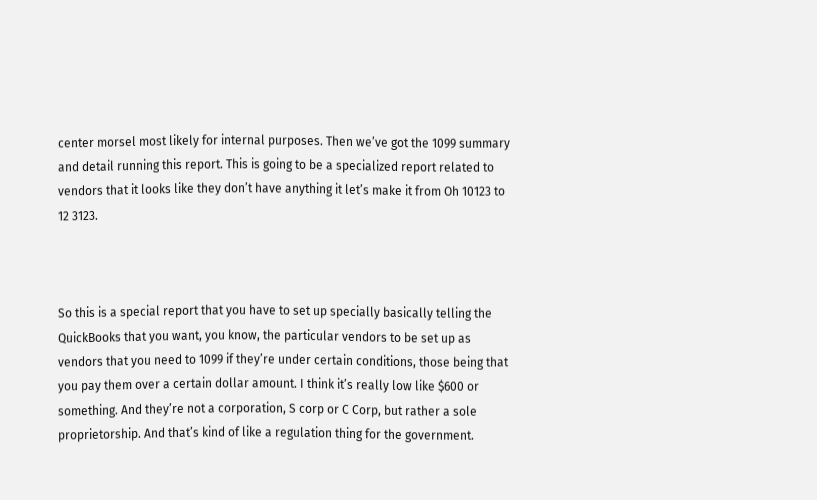center morsel most likely for internal purposes. Then we’ve got the 1099 summary and detail running this report. This is going to be a specialized report related to vendors that it looks like they don’t have anything it let’s make it from Oh 10123 to 12 3123.



So this is a special report that you have to set up specially basically telling the QuickBooks that you want, you know, the particular vendors to be set up as vendors that you need to 1099 if they’re under certain conditions, those being that you pay them over a certain dollar amount. I think it’s really low like $600 or something. And they’re not a corporation, S corp or C Corp, but rather a sole proprietorship. And that’s kind of like a regulation thing for the government.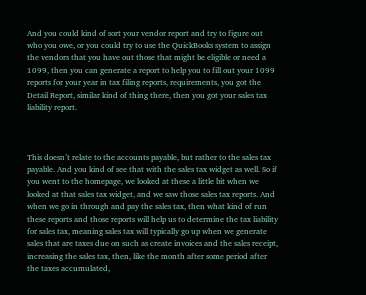And you could kind of sort your vendor report and try to figure out who you owe, or you could try to use the QuickBooks system to assign the vendors that you have out those that might be eligible or need a 1099, then you can generate a report to help you to fill out your 1099 reports for your year in tax filing reports, requirements, you got the Detail Report, similar kind of thing there, then you got your sales tax liability report.



This doesn’t relate to the accounts payable, but rather to the sales tax payable. And you kind of see that with the sales tax widget as well. So if you went to the homepage, we looked at these a little bit when we looked at that sales tax widget, and we saw those sales tax reports. And when we go in through and pay the sales tax, then what kind of run these reports and those reports will help us to determine the tax liability for sales tax, meaning sales tax will typically go up when we generate sales that are taxes due on such as create invoices and the sales receipt, increasing the sales tax, then, like the month after some period after the taxes accumulated,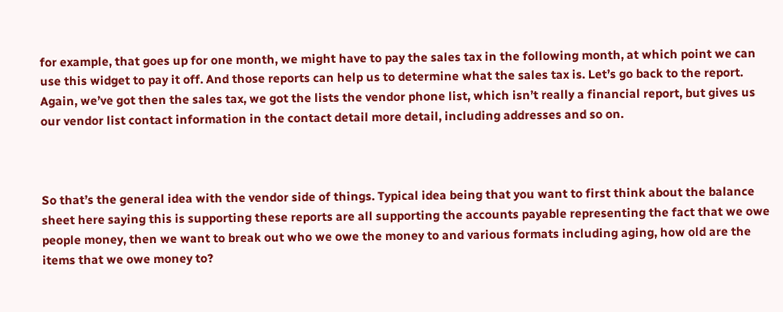for example, that goes up for one month, we might have to pay the sales tax in the following month, at which point we can use this widget to pay it off. And those reports can help us to determine what the sales tax is. Let’s go back to the report. Again, we’ve got then the sales tax, we got the lists the vendor phone list, which isn’t really a financial report, but gives us our vendor list contact information in the contact detail more detail, including addresses and so on.



So that’s the general idea with the vendor side of things. Typical idea being that you want to first think about the balance sheet here saying this is supporting these reports are all supporting the accounts payable representing the fact that we owe people money, then we want to break out who we owe the money to and various formats including aging, how old are the items that we owe money to?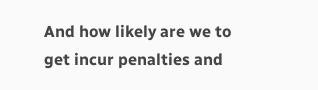And how likely are we to get incur penalties and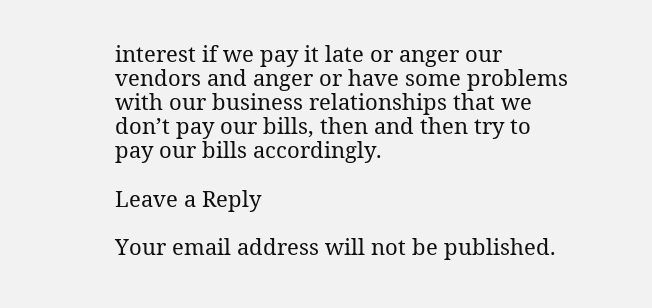interest if we pay it late or anger our vendors and anger or have some problems with our business relationships that we don’t pay our bills, then and then try to pay our bills accordingly.

Leave a Reply

Your email address will not be published.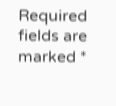Required fields are marked *